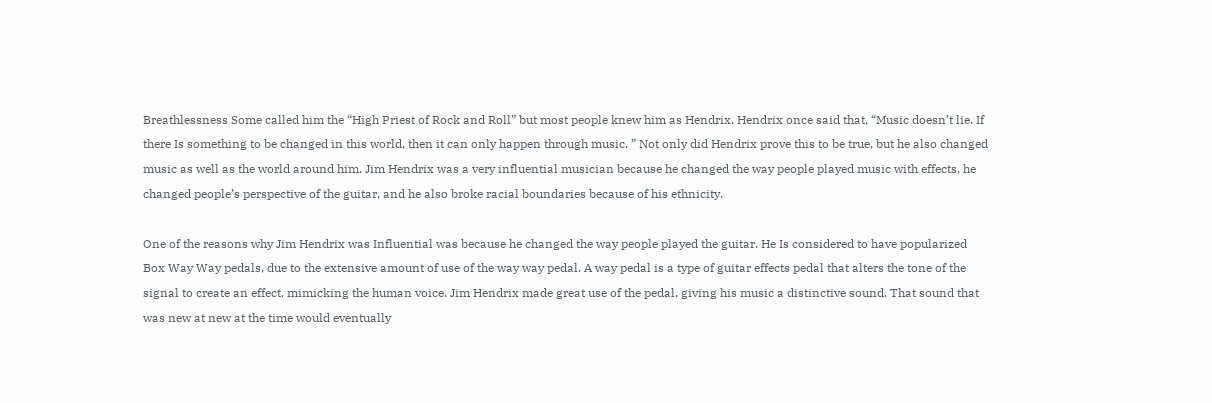Breathlessness Some called him the “High Priest of Rock and Roll” but most people knew him as Hendrix. Hendrix once said that, “Music doesn’t lie. If there Is something to be changed in this world, then it can only happen through music. ” Not only did Hendrix prove this to be true, but he also changed music as well as the world around him. Jim Hendrix was a very influential musician because he changed the way people played music with effects, he changed people’s perspective of the guitar, and he also broke racial boundaries because of his ethnicity.

One of the reasons why Jim Hendrix was Influential was because he changed the way people played the guitar. He Is considered to have popularized Box Way Way pedals, due to the extensive amount of use of the way way pedal. A way pedal is a type of guitar effects pedal that alters the tone of the signal to create an effect, mimicking the human voice. Jim Hendrix made great use of the pedal, giving his music a distinctive sound. That sound that was new at new at the time would eventually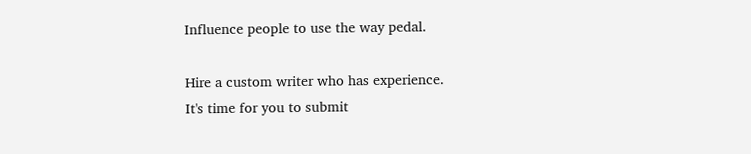Influence people to use the way pedal.

Hire a custom writer who has experience.
It's time for you to submit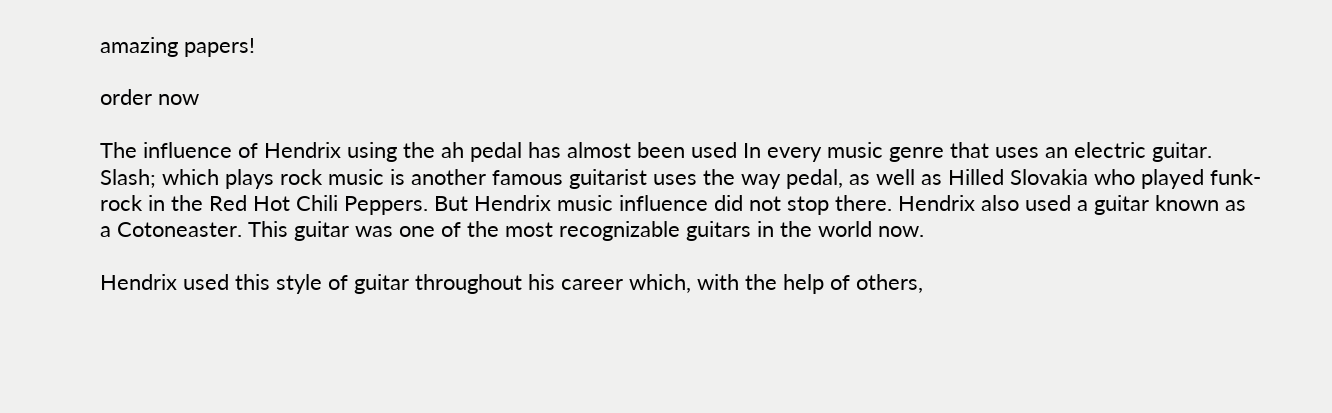amazing papers!

order now

The influence of Hendrix using the ah pedal has almost been used In every music genre that uses an electric guitar. Slash; which plays rock music is another famous guitarist uses the way pedal, as well as Hilled Slovakia who played funk-rock in the Red Hot Chili Peppers. But Hendrix music influence did not stop there. Hendrix also used a guitar known as a Cotoneaster. This guitar was one of the most recognizable guitars in the world now.

Hendrix used this style of guitar throughout his career which, with the help of others,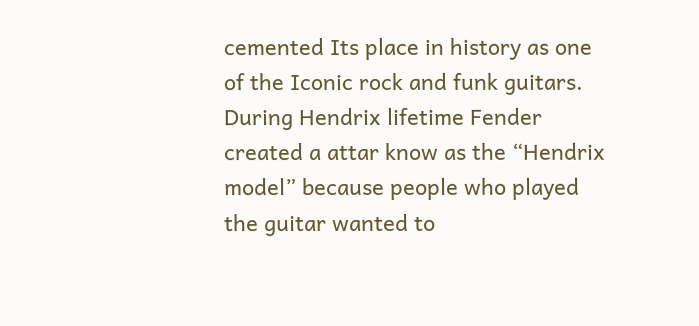cemented Its place in history as one of the Iconic rock and funk guitars. During Hendrix lifetime Fender created a attar know as the “Hendrix model” because people who played the guitar wanted to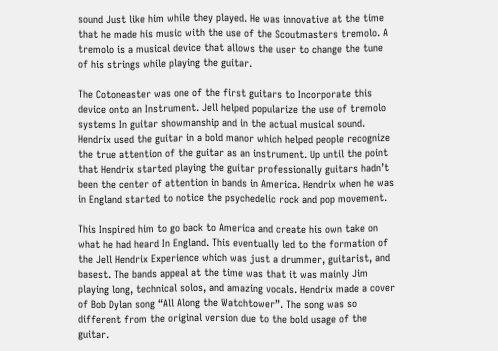sound Just like him while they played. He was innovative at the time that he made his music with the use of the Scoutmasters tremolo. A tremolo is a musical device that allows the user to change the tune of his strings while playing the guitar.

The Cotoneaster was one of the first guitars to Incorporate this device onto an Instrument. Jell helped popularize the use of tremolo systems In guitar showmanship and in the actual musical sound. Hendrix used the guitar in a bold manor which helped people recognize the true attention of the guitar as an instrument. Up until the point that Hendrix started playing the guitar professionally guitars hadn’t been the center of attention in bands in America. Hendrix when he was in England started to notice the psychedelic rock and pop movement.

This Inspired him to go back to America and create his own take on what he had heard In England. This eventually led to the formation of the Jell Hendrix Experience which was just a drummer, guitarist, and basest. The bands appeal at the time was that it was mainly Jim playing long, technical solos, and amazing vocals. Hendrix made a cover of Bob Dylan song “All Along the Watchtower”. The song was so different from the original version due to the bold usage of the guitar.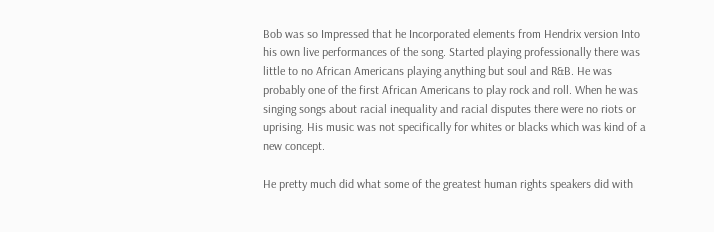Bob was so Impressed that he Incorporated elements from Hendrix version Into his own live performances of the song. Started playing professionally there was little to no African Americans playing anything but soul and R&B. He was probably one of the first African Americans to play rock and roll. When he was singing songs about racial inequality and racial disputes there were no riots or uprising. His music was not specifically for whites or blacks which was kind of a new concept.

He pretty much did what some of the greatest human rights speakers did with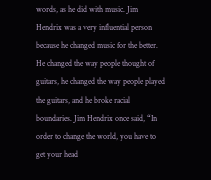words, as he did with music. Jim Hendrix was a very influential person because he changed music for the better. He changed the way people thought of guitars, he changed the way people played the guitars, and he broke racial boundaries. Jim Hendrix once said, “In order to change the world, you have to get your head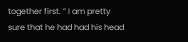together first. ” I am pretty sure that he had had his head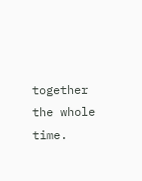together the whole time.